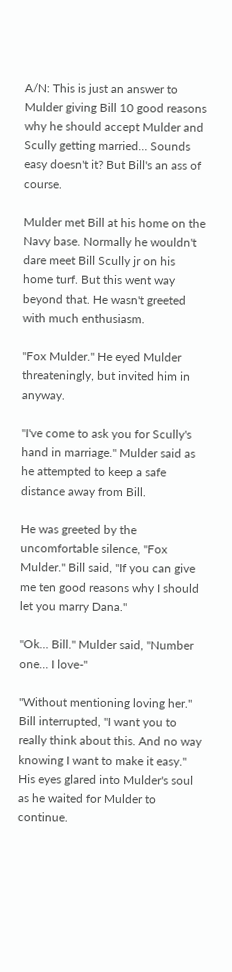A/N: This is just an answer to Mulder giving Bill 10 good reasons why he should accept Mulder and Scully getting married… Sounds easy doesn't it? But Bill's an ass of course.

Mulder met Bill at his home on the Navy base. Normally he wouldn't dare meet Bill Scully jr on his home turf. But this went way beyond that. He wasn't greeted with much enthusiasm.

"Fox Mulder." He eyed Mulder threateningly, but invited him in anyway.

"I've come to ask you for Scully's hand in marriage." Mulder said as he attempted to keep a safe distance away from Bill.

He was greeted by the uncomfortable silence, "Fox Mulder." Bill said, "If you can give me ten good reasons why I should let you marry Dana."

"Ok… Bill." Mulder said, "Number one… I love-"

"Without mentioning loving her." Bill interrupted, "I want you to really think about this. And no way knowing I want to make it easy." His eyes glared into Mulder's soul as he waited for Mulder to continue.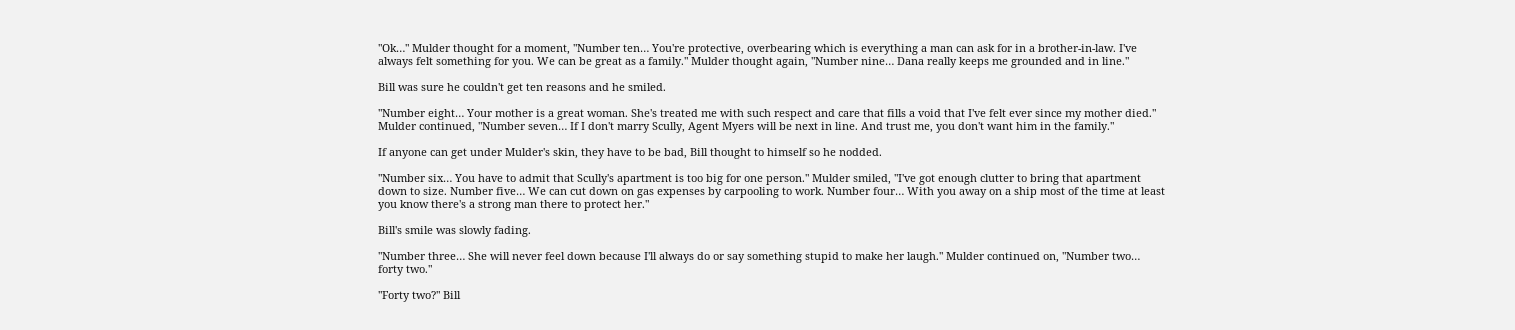"Ok…" Mulder thought for a moment, "Number ten… You're protective, overbearing which is everything a man can ask for in a brother-in-law. I've always felt something for you. We can be great as a family." Mulder thought again, "Number nine… Dana really keeps me grounded and in line."

Bill was sure he couldn't get ten reasons and he smiled.

"Number eight… Your mother is a great woman. She's treated me with such respect and care that fills a void that I've felt ever since my mother died." Mulder continued, "Number seven… If I don't marry Scully, Agent Myers will be next in line. And trust me, you don't want him in the family."

If anyone can get under Mulder's skin, they have to be bad, Bill thought to himself so he nodded.

"Number six… You have to admit that Scully's apartment is too big for one person." Mulder smiled, "I've got enough clutter to bring that apartment down to size. Number five… We can cut down on gas expenses by carpooling to work. Number four… With you away on a ship most of the time at least you know there's a strong man there to protect her."

Bill's smile was slowly fading.

"Number three… She will never feel down because I'll always do or say something stupid to make her laugh." Mulder continued on, "Number two… forty two."

"Forty two?" Bill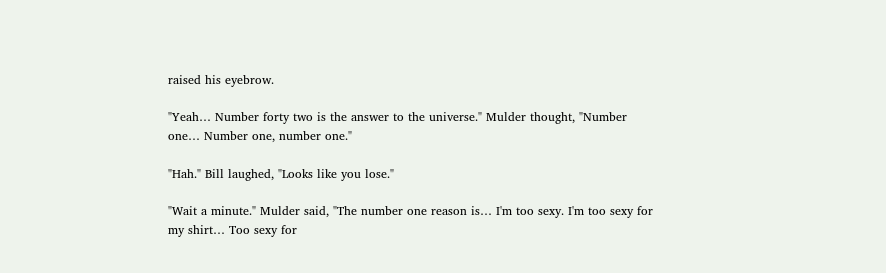raised his eyebrow.

"Yeah… Number forty two is the answer to the universe." Mulder thought, "Number one… Number one, number one."

"Hah." Bill laughed, "Looks like you lose."

"Wait a minute." Mulder said, "The number one reason is… I'm too sexy. I'm too sexy for my shirt… Too sexy for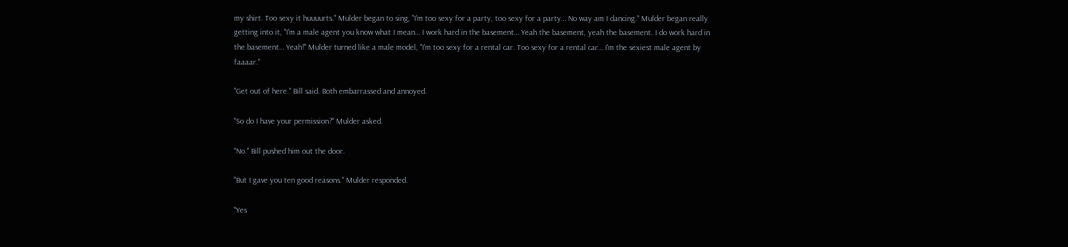my shirt. Too sexy it huuuurts." Mulder began to sing, "I'm too sexy for a party, too sexy for a party… No way am I dancing." Mulder began really getting into it, "I'm a male agent you know what I mean… I work hard in the basement… Yeah the basement, yeah the basement. I do work hard in the basement… Yeah!" Mulder turned like a male model, "I'm too sexy for a rental car. Too sexy for a rental car… I'm the sexiest male agent by faaaar."

"Get out of here." Bill said. Both embarrassed and annoyed.

"So do I have your permission?" Mulder asked.

"No." Bill pushed him out the door.

"But I gave you ten good reasons." Mulder responded.

"Yes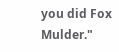you did Fox Mulder."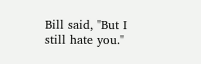Bill said, "But I still hate you."